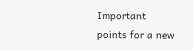Important points for a new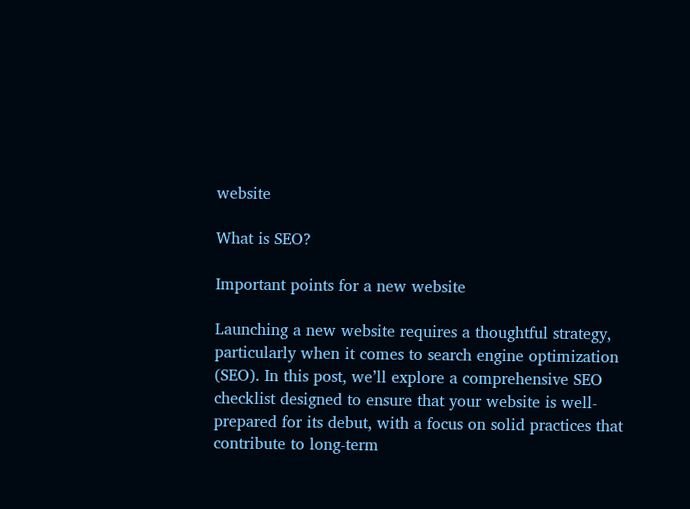website

What is SEO?

Important points for a new website

Launching a new website requires a thoughtful strategy, particularly when it comes to search engine optimization (SEO). In this post, we’ll explore a comprehensive SEO checklist designed to ensure that your website is well-prepared for its debut, with a focus on solid practices that contribute to long-term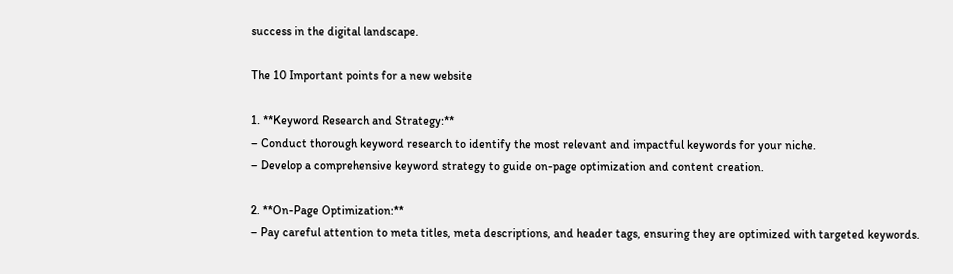success in the digital landscape.

The 10 Important points for a new website

1. **Keyword Research and Strategy:**
– Conduct thorough keyword research to identify the most relevant and impactful keywords for your niche.
– Develop a comprehensive keyword strategy to guide on-page optimization and content creation.

2. **On-Page Optimization:**
– Pay careful attention to meta titles, meta descriptions, and header tags, ensuring they are optimized with targeted keywords.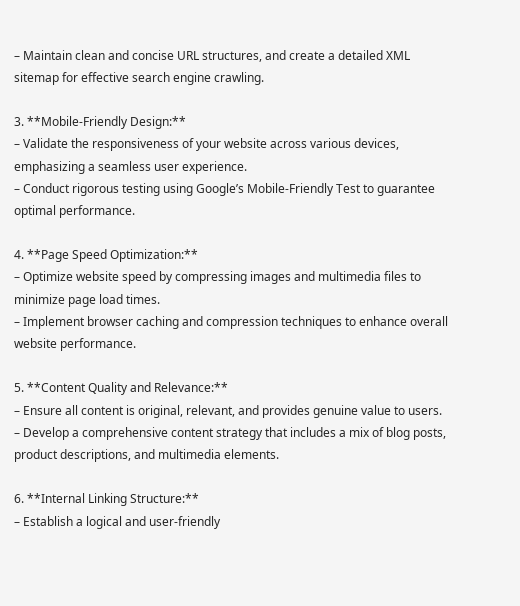– Maintain clean and concise URL structures, and create a detailed XML sitemap for effective search engine crawling.

3. **Mobile-Friendly Design:**
– Validate the responsiveness of your website across various devices, emphasizing a seamless user experience.
– Conduct rigorous testing using Google’s Mobile-Friendly Test to guarantee optimal performance.

4. **Page Speed Optimization:**
– Optimize website speed by compressing images and multimedia files to minimize page load times.
– Implement browser caching and compression techniques to enhance overall website performance.

5. **Content Quality and Relevance:**
– Ensure all content is original, relevant, and provides genuine value to users.
– Develop a comprehensive content strategy that includes a mix of blog posts, product descriptions, and multimedia elements.

6. **Internal Linking Structure:**
– Establish a logical and user-friendly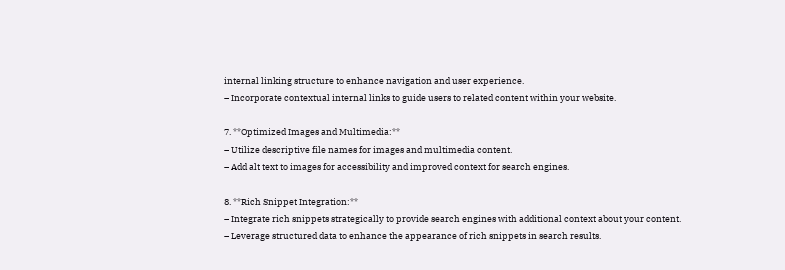internal linking structure to enhance navigation and user experience.
– Incorporate contextual internal links to guide users to related content within your website.

7. **Optimized Images and Multimedia:**
– Utilize descriptive file names for images and multimedia content.
– Add alt text to images for accessibility and improved context for search engines.

8. **Rich Snippet Integration:**
– Integrate rich snippets strategically to provide search engines with additional context about your content.
– Leverage structured data to enhance the appearance of rich snippets in search results.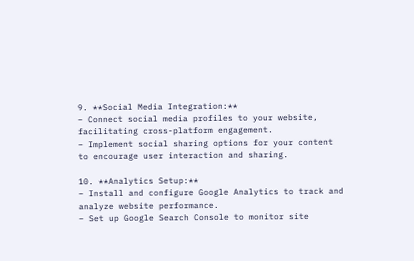9. **Social Media Integration:**
– Connect social media profiles to your website, facilitating cross-platform engagement.
– Implement social sharing options for your content to encourage user interaction and sharing.

10. **Analytics Setup:**
– Install and configure Google Analytics to track and analyze website performance.
– Set up Google Search Console to monitor site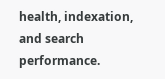health, indexation, and search performance.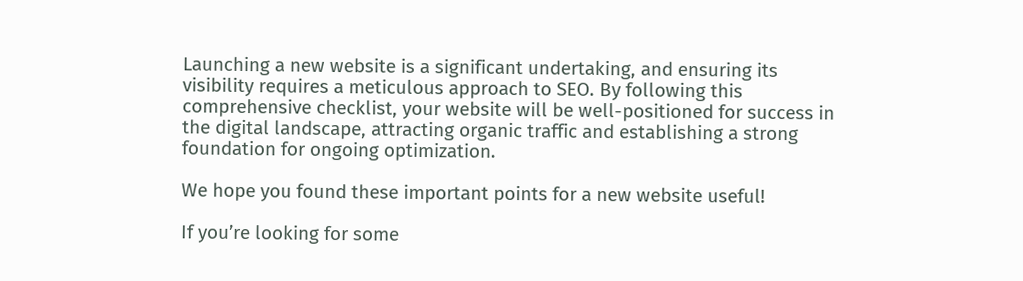Launching a new website is a significant undertaking, and ensuring its visibility requires a meticulous approach to SEO. By following this comprehensive checklist, your website will be well-positioned for success in the digital landscape, attracting organic traffic and establishing a strong foundation for ongoing optimization.

We hope you found these important points for a new website useful!

If you’re looking for some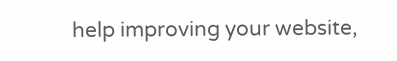help improving your website,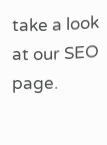take a look at our SEO page.